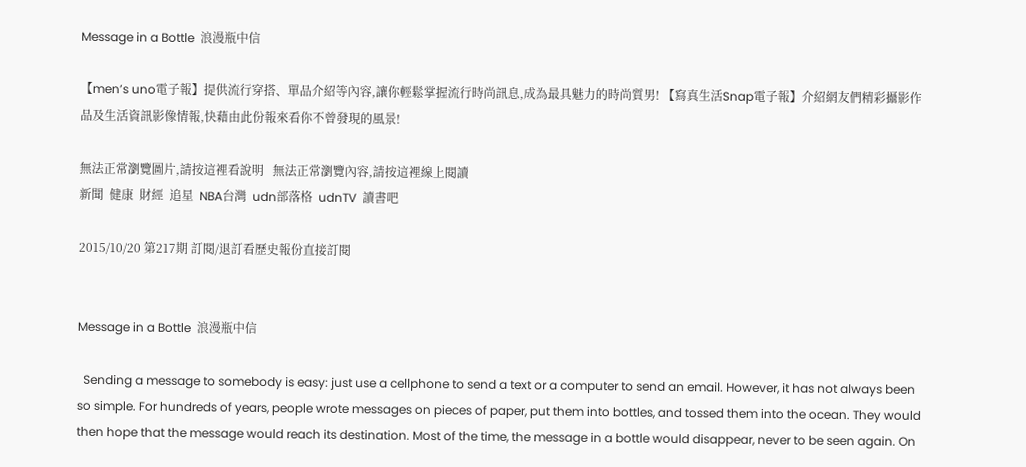Message in a Bottle  浪漫瓶中信

【men’s uno電子報】提供流行穿搭、單品介紹等內容,讓你輕鬆掌握流行時尚訊息,成為最具魅力的時尚質男! 【寫真生活Snap電子報】介紹網友們精彩攝影作品及生活資訊影像情報,快藉由此份報來看你不曾發現的風景!

無法正常瀏覽圖片,請按這裡看說明   無法正常瀏覽內容,請按這裡線上閱讀
新聞  健康  財經  追星  NBA台灣  udn部落格  udnTV  讀書吧

2015/10/20 第217期 訂閱/退訂看歷史報份直接訂閱


Message in a Bottle  浪漫瓶中信

  Sending a message to somebody is easy: just use a cellphone to send a text or a computer to send an email. However, it has not always been so simple. For hundreds of years, people wrote messages on pieces of paper, put them into bottles, and tossed them into the ocean. They would then hope that the message would reach its destination. Most of the time, the message in a bottle would disappear, never to be seen again. On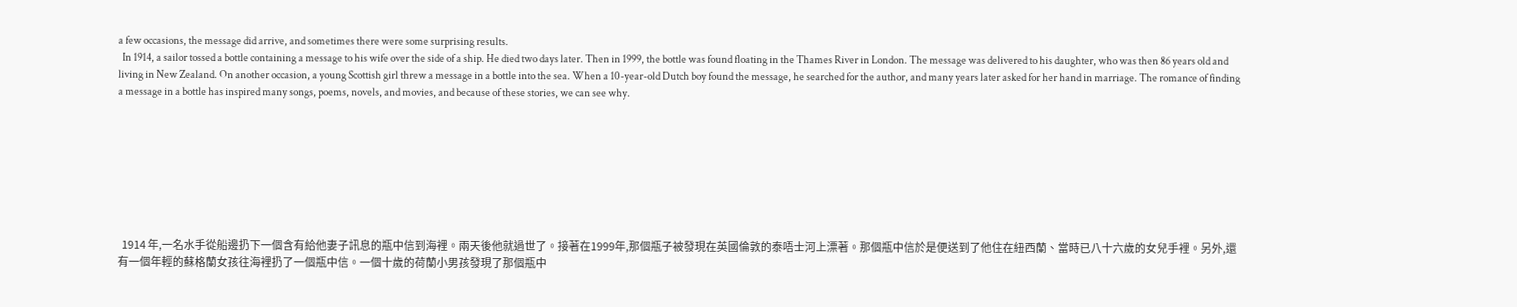a few occasions, the message did arrive, and sometimes there were some surprising results.
  In 1914, a sailor tossed a bottle containing a message to his wife over the side of a ship. He died two days later. Then in 1999, the bottle was found floating in the Thames River in London. The message was delivered to his daughter, who was then 86 years old and living in New Zealand. On another occasion, a young Scottish girl threw a message in a bottle into the sea. When a 10-year-old Dutch boy found the message, he searched for the author, and many years later asked for her hand in marriage. The romance of finding a message in a bottle has inspired many songs, poems, novels, and movies, and because of these stories, we can see why.








  1914 年,一名水手從船邊扔下一個含有給他妻子訊息的瓶中信到海裡。兩天後他就過世了。接著在1999年,那個瓶子被發現在英國倫敦的泰唔士河上漂著。那個瓶中信於是便送到了他住在紐西蘭、當時已八十六歲的女兒手裡。另外,還有一個年輕的蘇格蘭女孩往海裡扔了一個瓶中信。一個十歲的荷蘭小男孩發現了那個瓶中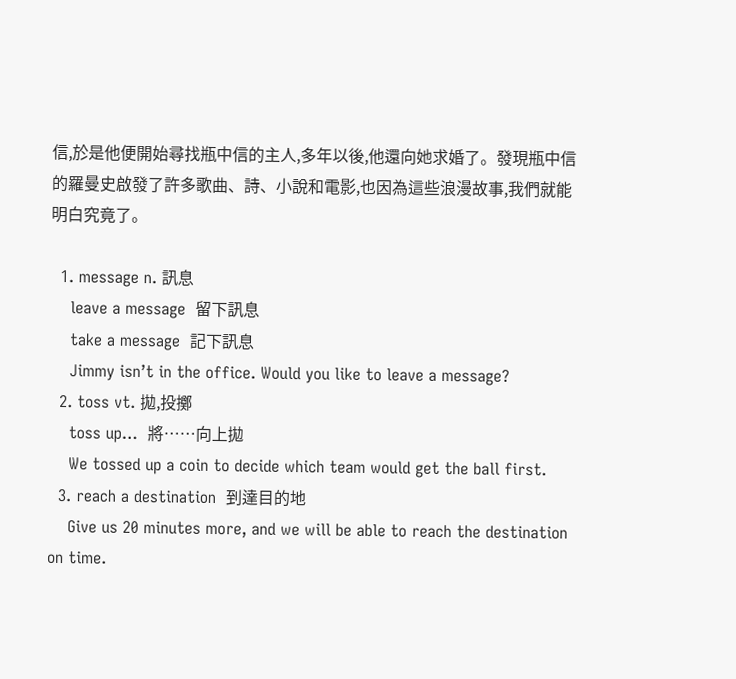信,於是他便開始尋找瓶中信的主人,多年以後,他還向她求婚了。發現瓶中信的羅曼史啟發了許多歌曲、詩、小說和電影,也因為這些浪漫故事,我們就能明白究竟了。

  1. message n. 訊息
    leave a message  留下訊息
    take a message  記下訊息
    Jimmy isn’t in the office. Would you like to leave a message?
  2. toss vt. 拋,投擲
    toss up…  將……向上拋
    We tossed up a coin to decide which team would get the ball first.
  3. reach a destination  到達目的地
    Give us 20 minutes more, and we will be able to reach the destination on time.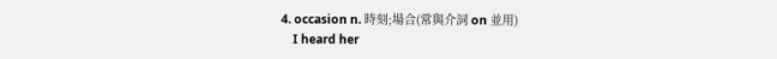4. occasion n. 時刻;場合(常與介詞 on 並用)
    I heard her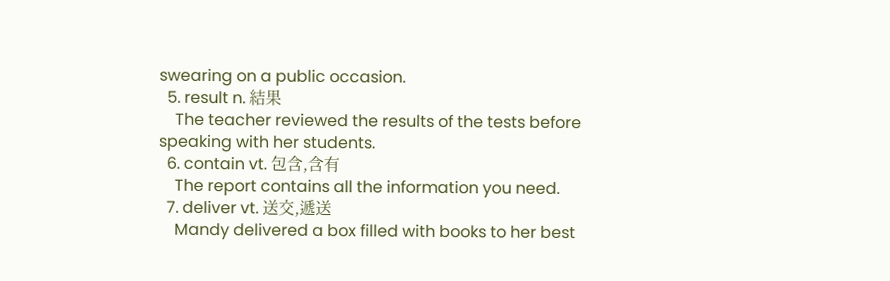swearing on a public occasion.
  5. result n. 結果
    The teacher reviewed the results of the tests before speaking with her students.
  6. contain vt. 包含,含有
    The report contains all the information you need.
  7. deliver vt. 送交,遞送
    Mandy delivered a box filled with books to her best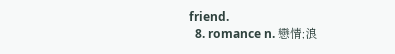friend.
  8. romance n. 戀情;浪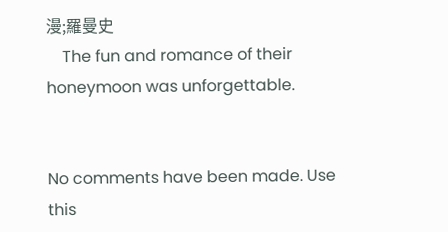漫;羅曼史
    The fun and romance of their honeymoon was unforgettable.


No comments have been made. Use this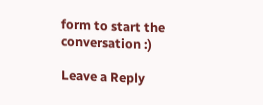form to start the conversation :)

Leave a Reply